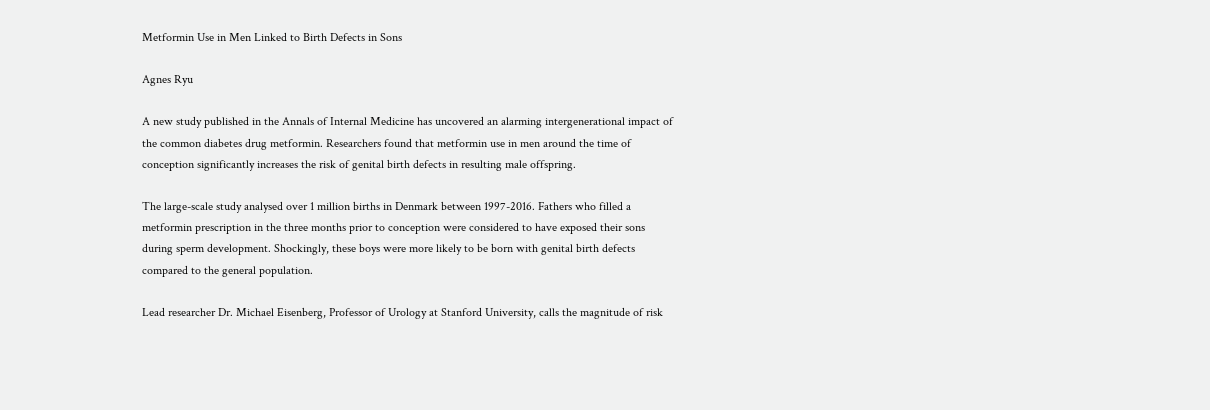Metformin Use in Men Linked to Birth Defects in Sons

Agnes Ryu

A new study published in the Annals of Internal Medicine has uncovered an alarming intergenerational impact of the common diabetes drug metformin. Researchers found that metformin use in men around the time of conception significantly increases the risk of genital birth defects in resulting male offspring.

The large-scale study analysed over 1 million births in Denmark between 1997-2016. Fathers who filled a metformin prescription in the three months prior to conception were considered to have exposed their sons during sperm development. Shockingly, these boys were more likely to be born with genital birth defects compared to the general population.

Lead researcher Dr. Michael Eisenberg, Professor of Urology at Stanford University, calls the magnitude of risk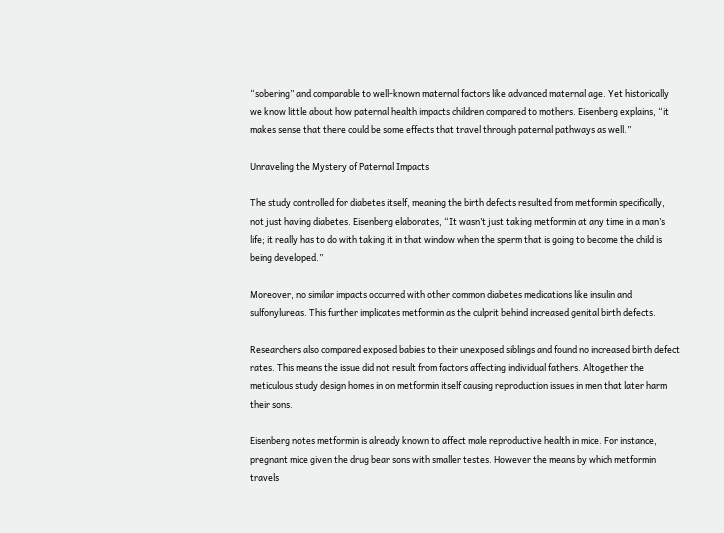“sobering” and comparable to well-known maternal factors like advanced maternal age. Yet historically we know little about how paternal health impacts children compared to mothers. Eisenberg explains, “it makes sense that there could be some effects that travel through paternal pathways as well.”

Unraveling the Mystery of Paternal Impacts

The study controlled for diabetes itself, meaning the birth defects resulted from metformin specifically, not just having diabetes. Eisenberg elaborates, “It wasn’t just taking metformin at any time in a man’s life; it really has to do with taking it in that window when the sperm that is going to become the child is being developed.”

Moreover, no similar impacts occurred with other common diabetes medications like insulin and sulfonylureas. This further implicates metformin as the culprit behind increased genital birth defects.

Researchers also compared exposed babies to their unexposed siblings and found no increased birth defect rates. This means the issue did not result from factors affecting individual fathers. Altogether the meticulous study design homes in on metformin itself causing reproduction issues in men that later harm their sons.

Eisenberg notes metformin is already known to affect male reproductive health in mice. For instance, pregnant mice given the drug bear sons with smaller testes. However the means by which metformin travels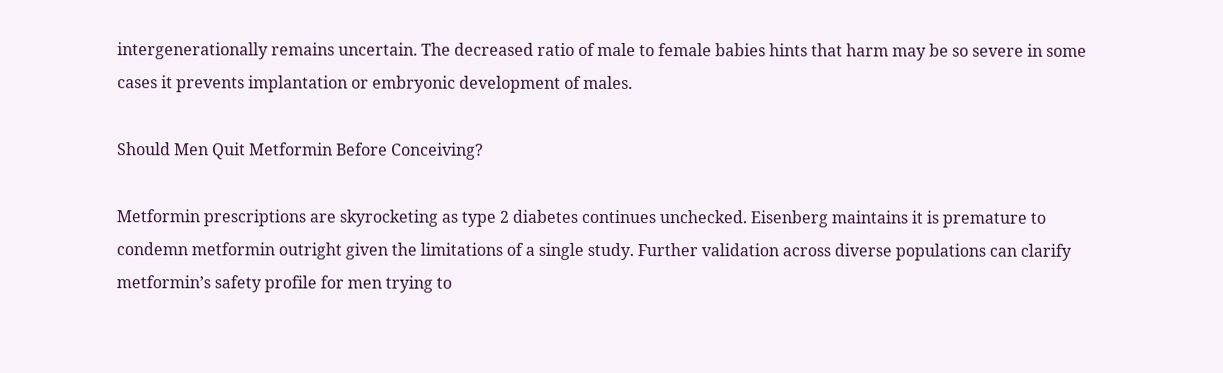intergenerationally remains uncertain. The decreased ratio of male to female babies hints that harm may be so severe in some cases it prevents implantation or embryonic development of males.

Should Men Quit Metformin Before Conceiving?

Metformin prescriptions are skyrocketing as type 2 diabetes continues unchecked. Eisenberg maintains it is premature to condemn metformin outright given the limitations of a single study. Further validation across diverse populations can clarify metformin’s safety profile for men trying to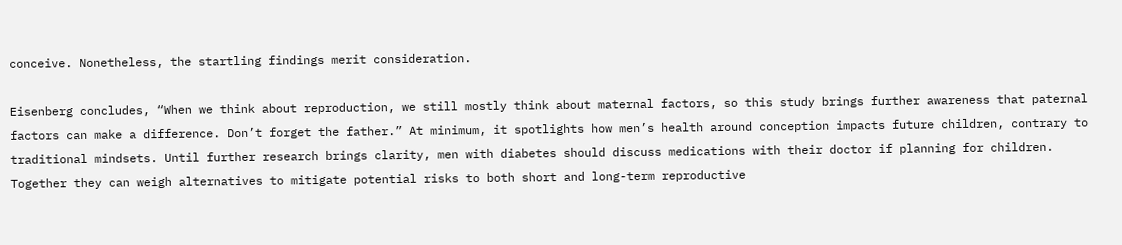conceive. Nonetheless, the startling findings merit consideration.

Eisenberg concludes, “When we think about reproduction, we still mostly think about maternal factors, so this study brings further awareness that paternal factors can make a difference. Don’t forget the father.” At minimum, it spotlights how men’s health around conception impacts future children, contrary to traditional mindsets. Until further research brings clarity, men with diabetes should discuss medications with their doctor if planning for children. Together they can weigh alternatives to mitigate potential risks to both short and long-term reproductive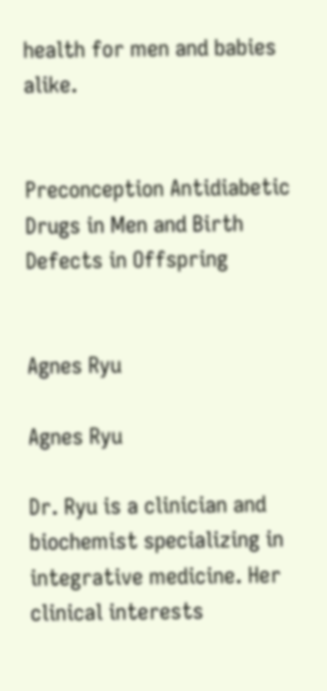health for men and babies alike.


Preconception Antidiabetic Drugs in Men and Birth Defects in Offspring


Agnes Ryu

Agnes Ryu

Dr. Ryu is a clinician and biochemist specializing in integrative medicine. Her clinical interests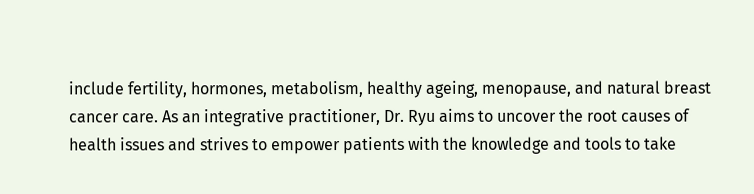include fertility, hormones, metabolism, healthy ageing, menopause, and natural breast cancer care. As an integrative practitioner, Dr. Ryu aims to uncover the root causes of health issues and strives to empower patients with the knowledge and tools to take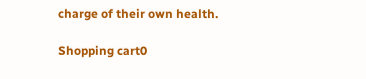charge of their own health.

Shopping cart0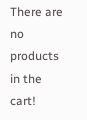There are no products in the cart!